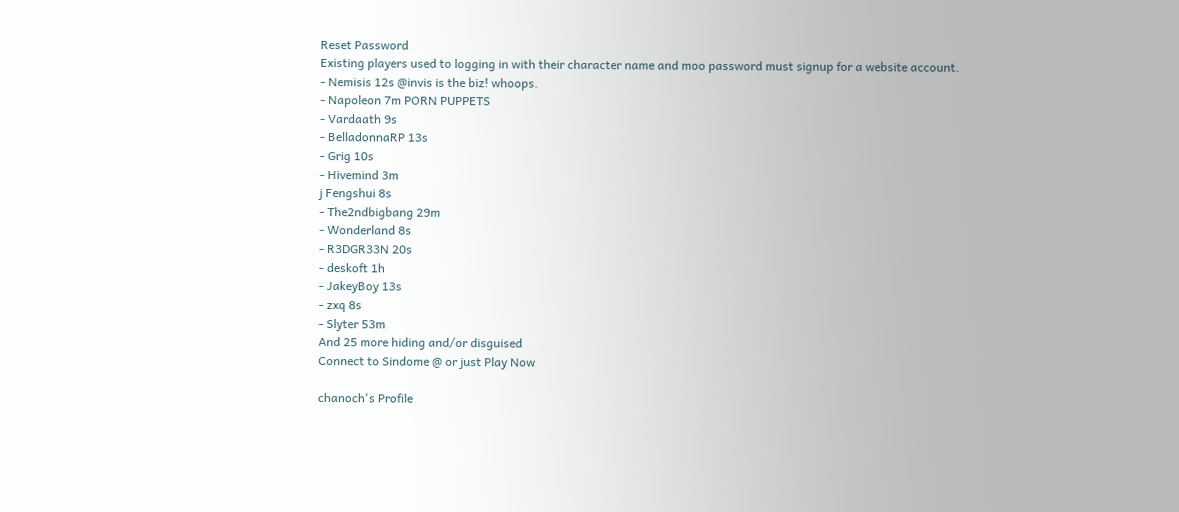Reset Password
Existing players used to logging in with their character name and moo password must signup for a website account.
- Nemisis 12s @invis is the biz! whoops.
- Napoleon 7m PORN PUPPETS
- Vardaath 9s
- BelladonnaRP 13s
- Grig 10s
- Hivemind 3m
j Fengshui 8s
- The2ndbigbang 29m
- Wonderland 8s
- R3DGR33N 20s
- deskoft 1h
- JakeyBoy 13s
- zxq 8s
- Slyter 53m
And 25 more hiding and/or disguised
Connect to Sindome @ or just Play Now

chanoch's Profile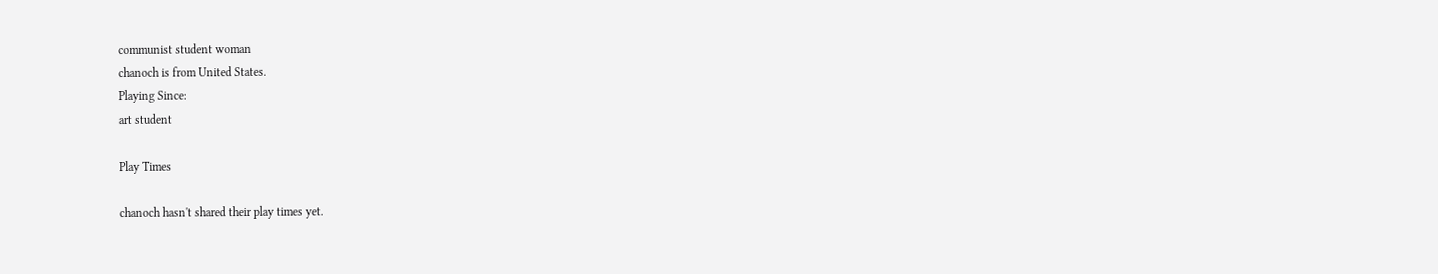communist student woman
chanoch is from United States.
Playing Since:
art student

Play Times

chanoch hasn't shared their play times yet.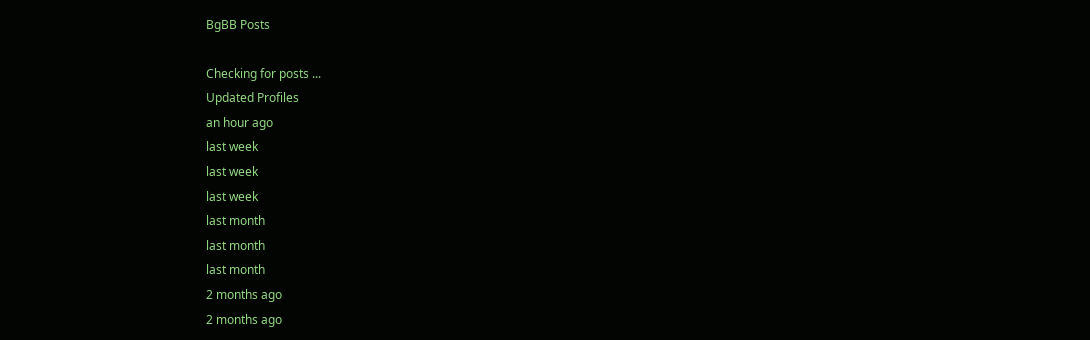BgBB Posts

Checking for posts ...
Updated Profiles
an hour ago
last week
last week
last week
last month
last month
last month
2 months ago
2 months ago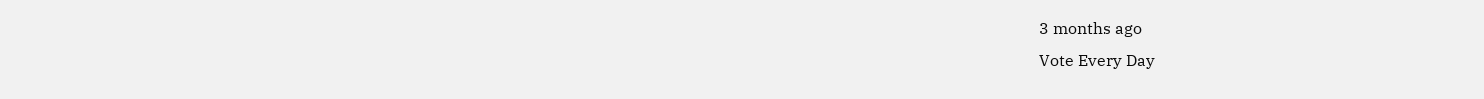3 months ago
Vote Every Day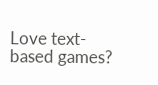Love text-based games?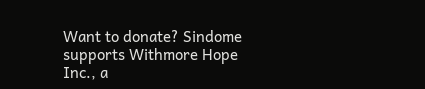Want to donate? Sindome supports Withmore Hope Inc., a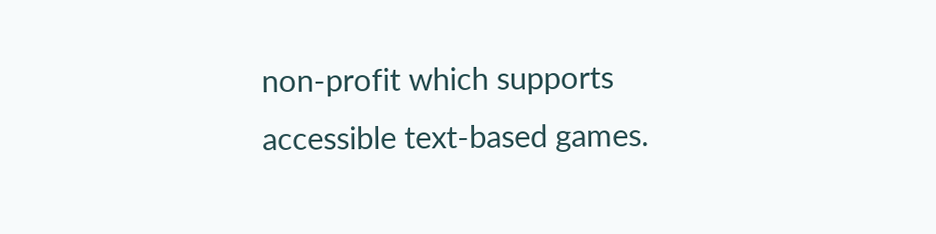non-profit which supports accessible text-based games.